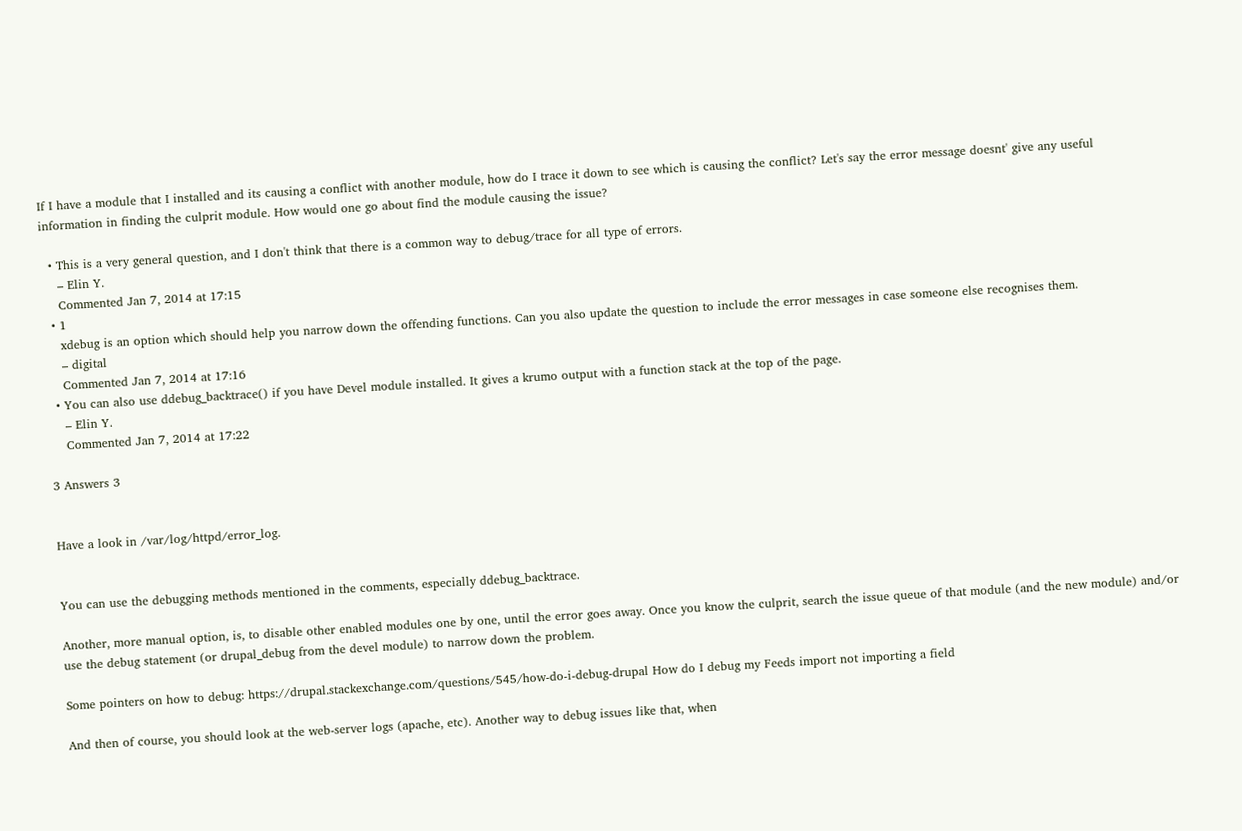If I have a module that I installed and its causing a conflict with another module, how do I trace it down to see which is causing the conflict? Let's say the error message doesnt' give any useful information in finding the culprit module. How would one go about find the module causing the issue?

  • This is a very general question, and I don't think that there is a common way to debug/trace for all type of errors.
    – Elin Y.
    Commented Jan 7, 2014 at 17:15
  • 1
    xdebug is an option which should help you narrow down the offending functions. Can you also update the question to include the error messages in case someone else recognises them.
    – digital
    Commented Jan 7, 2014 at 17:16
  • You can also use ddebug_backtrace() if you have Devel module installed. It gives a krumo output with a function stack at the top of the page.
    – Elin Y.
    Commented Jan 7, 2014 at 17:22

3 Answers 3


Have a look in /var/log/httpd/error_log.


You can use the debugging methods mentioned in the comments, especially ddebug_backtrace.

Another, more manual option, is, to disable other enabled modules one by one, until the error goes away. Once you know the culprit, search the issue queue of that module (and the new module) and/or use the debug statement (or drupal_debug from the devel module) to narrow down the problem.

Some pointers on how to debug: https://drupal.stackexchange.com/questions/545/how-do-i-debug-drupal How do I debug my Feeds import not importing a field

And then of course, you should look at the web-server logs (apache, etc). Another way to debug issues like that, when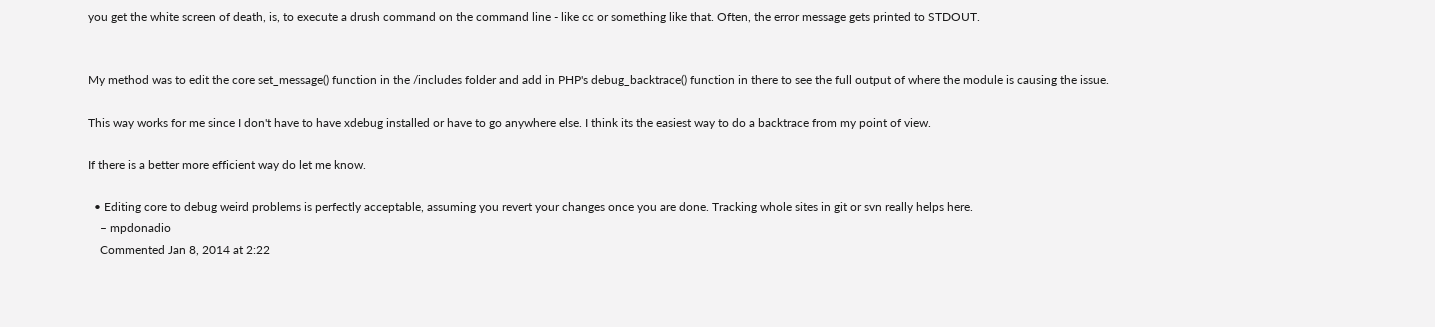you get the white screen of death, is, to execute a drush command on the command line - like cc or something like that. Often, the error message gets printed to STDOUT.


My method was to edit the core set_message() function in the /includes folder and add in PHP's debug_backtrace() function in there to see the full output of where the module is causing the issue.

This way works for me since I don't have to have xdebug installed or have to go anywhere else. I think its the easiest way to do a backtrace from my point of view.

If there is a better more efficient way do let me know.

  • Editing core to debug weird problems is perfectly acceptable, assuming you revert your changes once you are done. Tracking whole sites in git or svn really helps here.
    – mpdonadio
    Commented Jan 8, 2014 at 2:22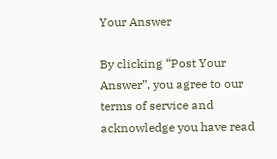Your Answer

By clicking “Post Your Answer”, you agree to our terms of service and acknowledge you have read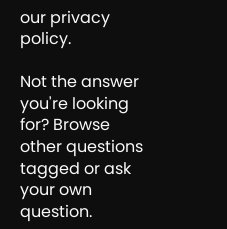our privacy policy.

Not the answer you're looking for? Browse other questions tagged or ask your own question.